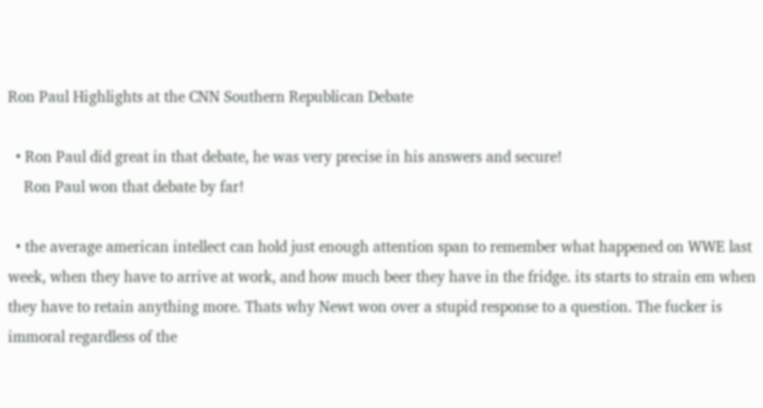Ron Paul Highlights at the CNN Southern Republican Debate

  • Ron Paul did great in that debate, he was very precise in his answers and secure!
    Ron Paul won that debate by far!

  • the average american intellect can hold just enough attention span to remember what happened on WWE last week, when they have to arrive at work, and how much beer they have in the fridge. its starts to strain em when they have to retain anything more. Thats why Newt won over a stupid response to a question. The fucker is immoral regardless of the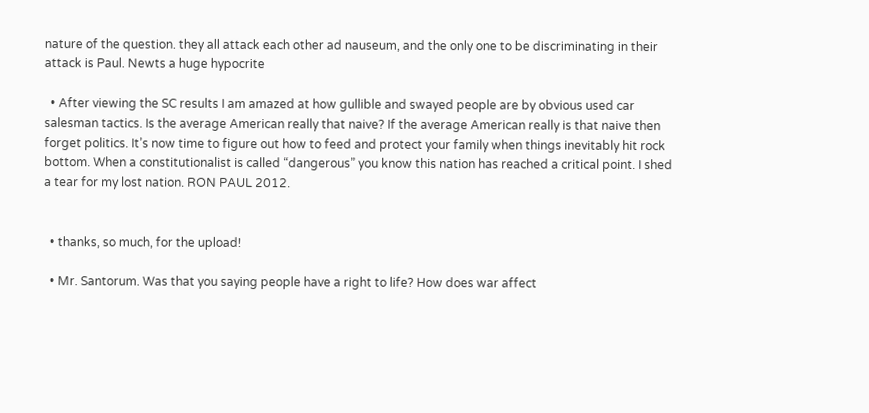nature of the question. they all attack each other ad nauseum, and the only one to be discriminating in their attack is Paul. Newts a huge hypocrite

  • After viewing the SC results I am amazed at how gullible and swayed people are by obvious used car salesman tactics. Is the average American really that naive? If the average American really is that naive then forget politics. It’s now time to figure out how to feed and protect your family when things inevitably hit rock bottom. When a constitutionalist is called “dangerous” you know this nation has reached a critical point. I shed a tear for my lost nation. RON PAUL 2012.


  • thanks, so much, for the upload!

  • Mr. Santorum. Was that you saying people have a right to life? How does war affect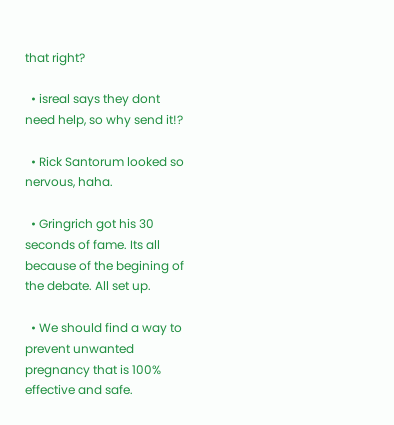that right?

  • isreal says they dont need help, so why send it!?

  • Rick Santorum looked so nervous, haha.

  • Gringrich got his 30 seconds of fame. Its all because of the begining of the debate. All set up.

  • We should find a way to prevent unwanted pregnancy that is 100% effective and safe.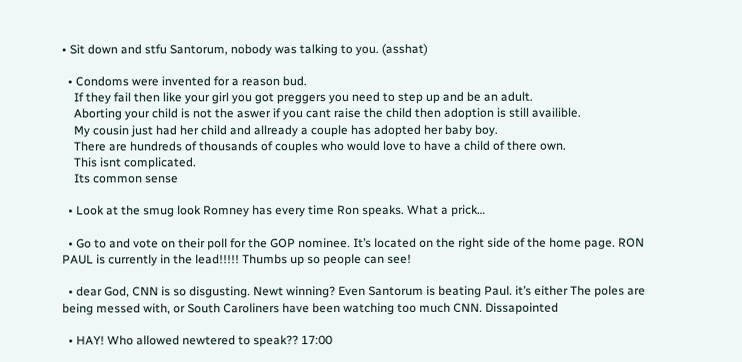• Sit down and stfu Santorum, nobody was talking to you. (asshat)

  • Condoms were invented for a reason bud.
    If they fail then like your girl you got preggers you need to step up and be an adult.
    Aborting your child is not the aswer if you cant raise the child then adoption is still availible.
    My cousin just had her child and allready a couple has adopted her baby boy.
    There are hundreds of thousands of couples who would love to have a child of there own.
    This isnt complicated.
    Its common sense

  • Look at the smug look Romney has every time Ron speaks. What a prick…

  • Go to and vote on their poll for the GOP nominee. It’s located on the right side of the home page. RON PAUL is currently in the lead!!!!! Thumbs up so people can see!

  • dear God, CNN is so disgusting. Newt winning? Even Santorum is beating Paul. it’s either The poles are being messed with, or South Caroliners have been watching too much CNN. Dissapointed

  • HAY! Who allowed newtered to speak?? 17:00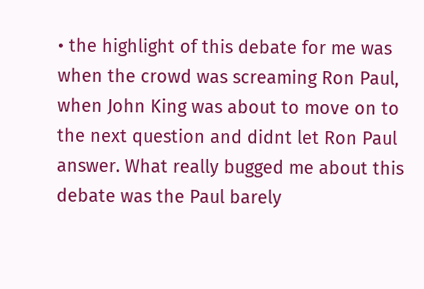• the highlight of this debate for me was when the crowd was screaming Ron Paul, when John King was about to move on to the next question and didnt let Ron Paul answer. What really bugged me about this debate was the Paul barely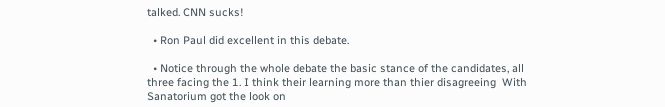talked. CNN sucks!

  • Ron Paul did excellent in this debate.

  • Notice through the whole debate the basic stance of the candidates, all three facing the 1. I think their learning more than thier disagreeing  With Sanatorium got the look on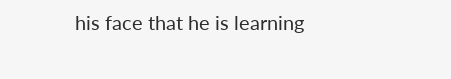his face that he is learning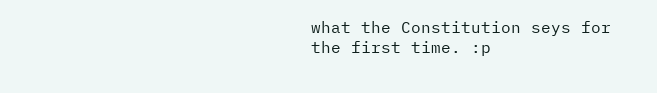what the Constitution seys for the first time. :p